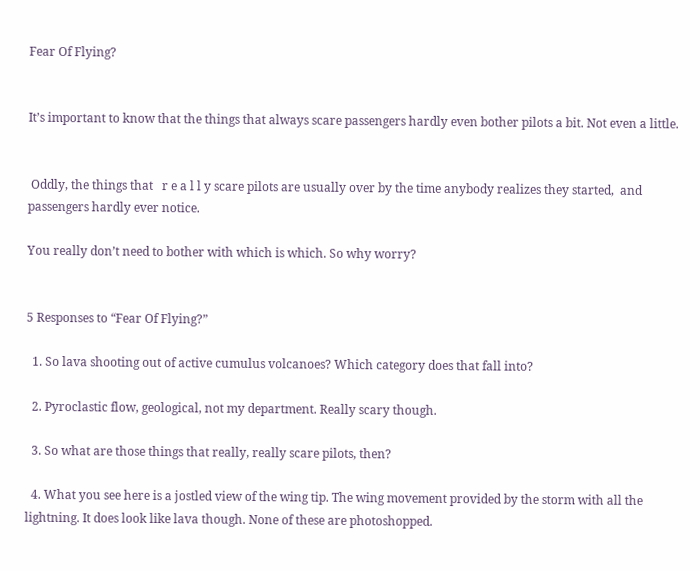Fear Of Flying?


It’s important to know that the things that always scare passengers hardly even bother pilots a bit. Not even a little.


 Oddly, the things that   r e a l l y scare pilots are usually over by the time anybody realizes they started,  and passengers hardly ever notice.

You really don’t need to bother with which is which. So why worry?


5 Responses to “Fear Of Flying?”

  1. So lava shooting out of active cumulus volcanoes? Which category does that fall into?

  2. Pyroclastic flow, geological, not my department. Really scary though.

  3. So what are those things that really, really scare pilots, then?

  4. What you see here is a jostled view of the wing tip. The wing movement provided by the storm with all the lightning. It does look like lava though. None of these are photoshopped.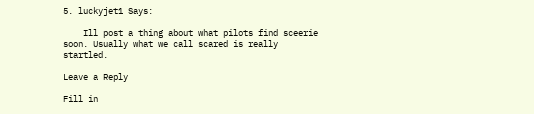5. luckyjet1 Says:

    Ill post a thing about what pilots find sceerie soon. Usually what we call scared is really startled.

Leave a Reply

Fill in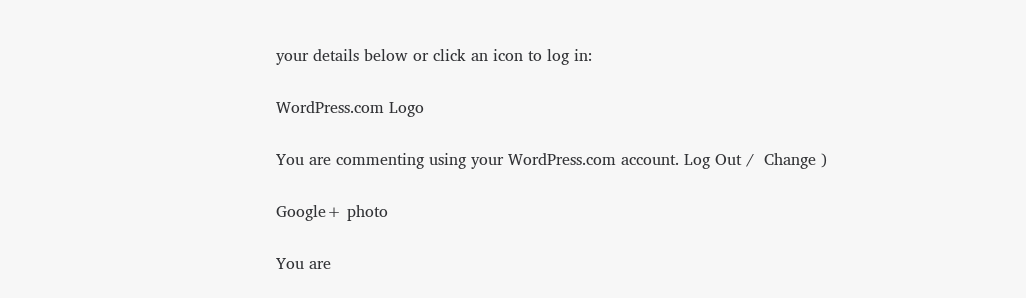your details below or click an icon to log in:

WordPress.com Logo

You are commenting using your WordPress.com account. Log Out /  Change )

Google+ photo

You are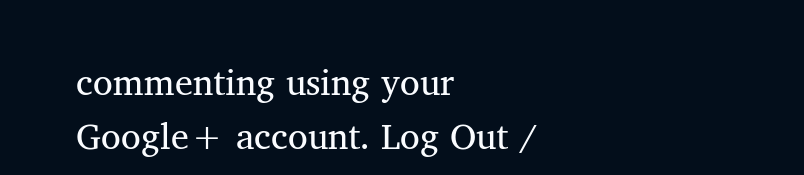commenting using your Google+ account. Log Out /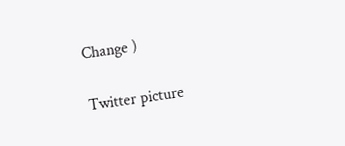Change )

Twitter picture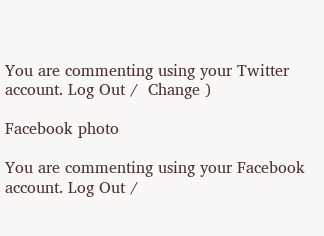You are commenting using your Twitter account. Log Out /  Change )

Facebook photo

You are commenting using your Facebook account. Log Out /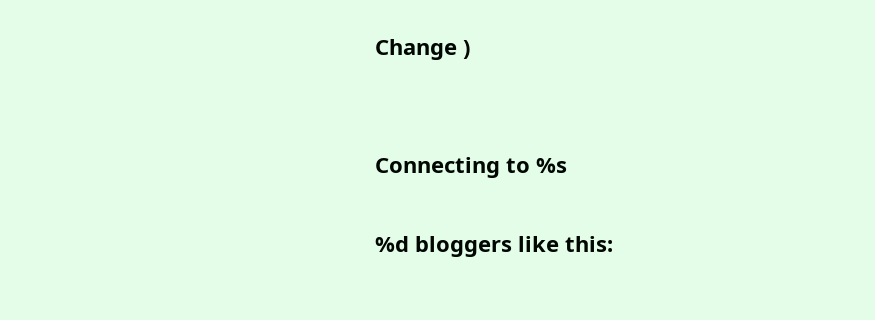Change )


Connecting to %s

%d bloggers like this: